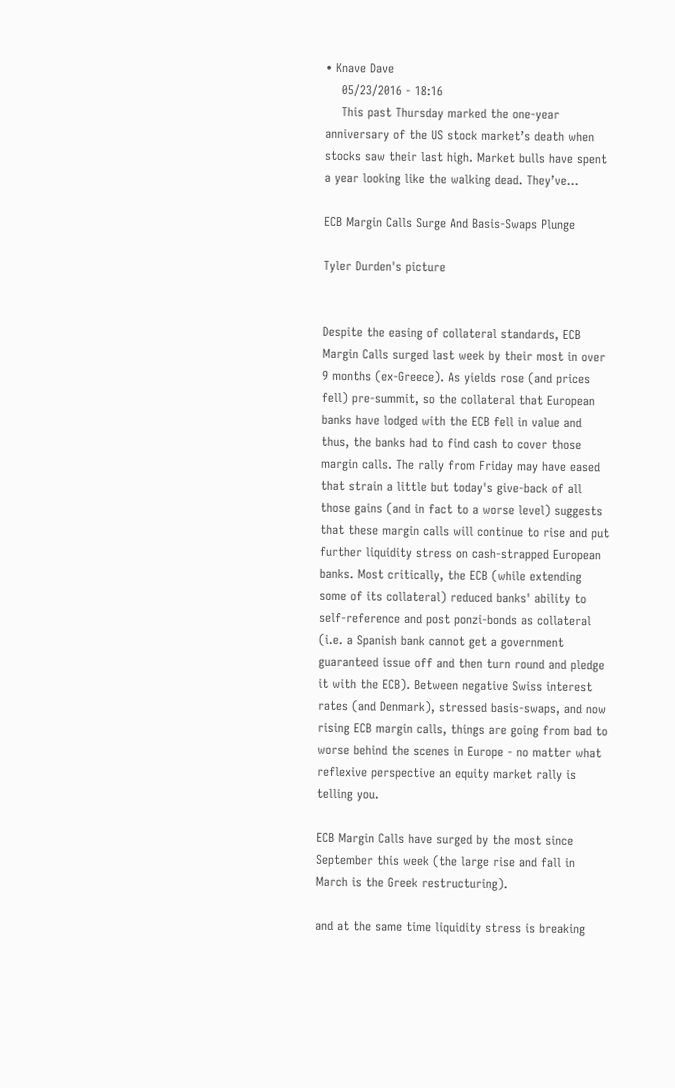• Knave Dave
    05/23/2016 - 18:16
    This past Thursday marked the one-year anniversary of the US stock market’s death when stocks saw their last high. Market bulls have spent a year looking like the walking dead. They’ve...

ECB Margin Calls Surge And Basis-Swaps Plunge

Tyler Durden's picture


Despite the easing of collateral standards, ECB Margin Calls surged last week by their most in over 9 months (ex-Greece). As yields rose (and prices fell) pre-summit, so the collateral that European banks have lodged with the ECB fell in value and thus, the banks had to find cash to cover those margin calls. The rally from Friday may have eased that strain a little but today's give-back of all those gains (and in fact to a worse level) suggests that these margin calls will continue to rise and put further liquidity stress on cash-strapped European banks. Most critically, the ECB (while extending some of its collateral) reduced banks' ability to self-reference and post ponzi-bonds as collateral (i.e. a Spanish bank cannot get a government guaranteed issue off and then turn round and pledge it with the ECB). Between negative Swiss interest rates (and Denmark), stressed basis-swaps, and now rising ECB margin calls, things are going from bad to worse behind the scenes in Europe - no matter what reflexive perspective an equity market rally is telling you.

ECB Margin Calls have surged by the most since September this week (the large rise and fall in March is the Greek restructuring).

and at the same time liquidity stress is breaking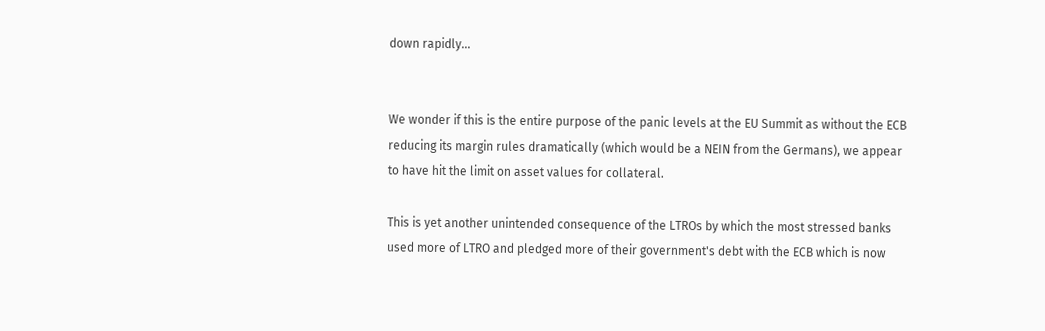down rapidly...


We wonder if this is the entire purpose of the panic levels at the EU Summit as without the ECB reducing its margin rules dramatically (which would be a NEIN from the Germans), we appear to have hit the limit on asset values for collateral.

This is yet another unintended consequence of the LTROs by which the most stressed banks used more of LTRO and pledged more of their government's debt with the ECB which is now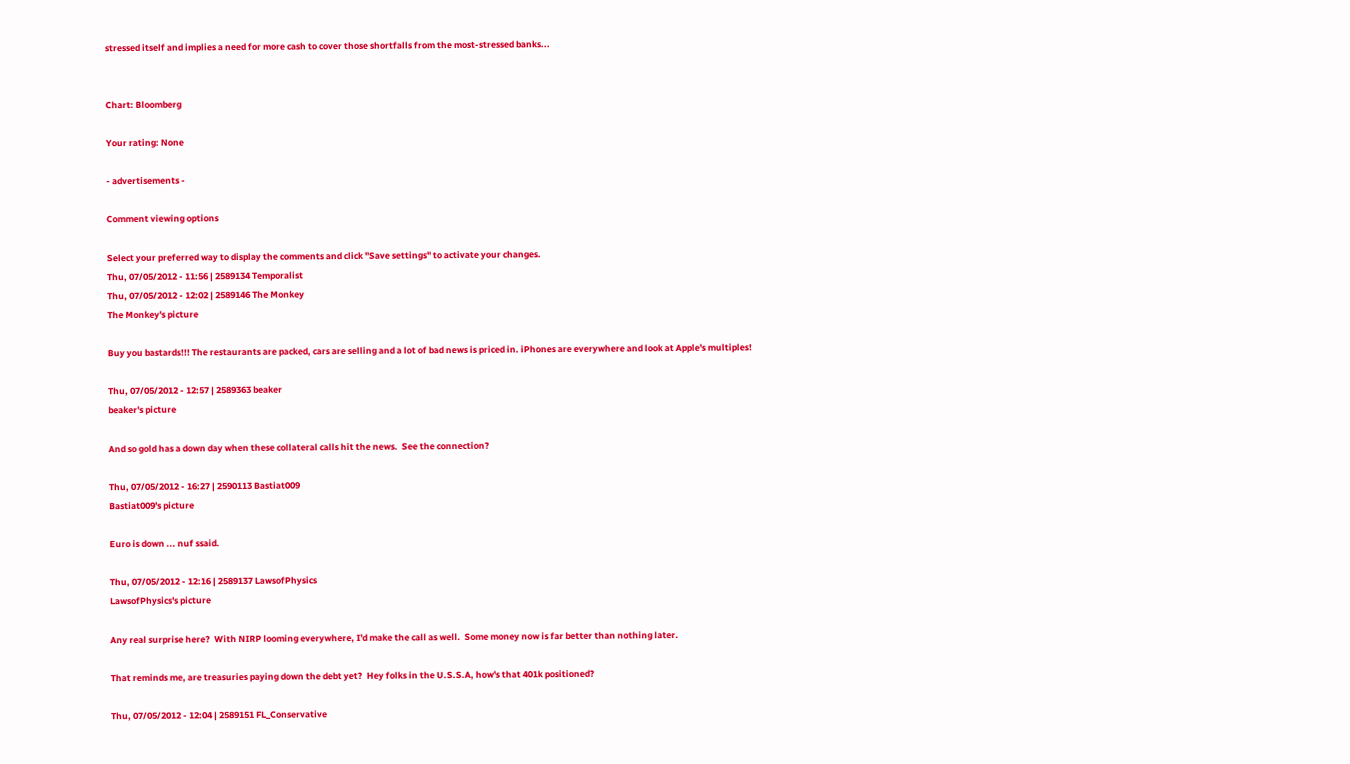stressed itself and implies a need for more cash to cover those shortfalls from the most-stressed banks...


Chart: Bloomberg

Your rating: None

- advertisements -

Comment viewing options

Select your preferred way to display the comments and click "Save settings" to activate your changes.
Thu, 07/05/2012 - 11:56 | 2589134 Temporalist
Thu, 07/05/2012 - 12:02 | 2589146 The Monkey
The Monkey's picture

Buy you bastards!!! The restaurants are packed, cars are selling and a lot of bad news is priced in. iPhones are everywhere and look at Apple's multiples!

Thu, 07/05/2012 - 12:57 | 2589363 beaker
beaker's picture

And so gold has a down day when these collateral calls hit the news.  See the connection?

Thu, 07/05/2012 - 16:27 | 2590113 Bastiat009
Bastiat009's picture

Euro is down ... nuf ssaid.

Thu, 07/05/2012 - 12:16 | 2589137 LawsofPhysics
LawsofPhysics's picture

Any real surprise here?  With NIRP looming everywhere, I'd make the call as well.  Some money now is far better than nothing later.

That reminds me, are treasuries paying down the debt yet?  Hey folks in the U.S.S.A, how's that 401k positioned?

Thu, 07/05/2012 - 12:04 | 2589151 FL_Conservative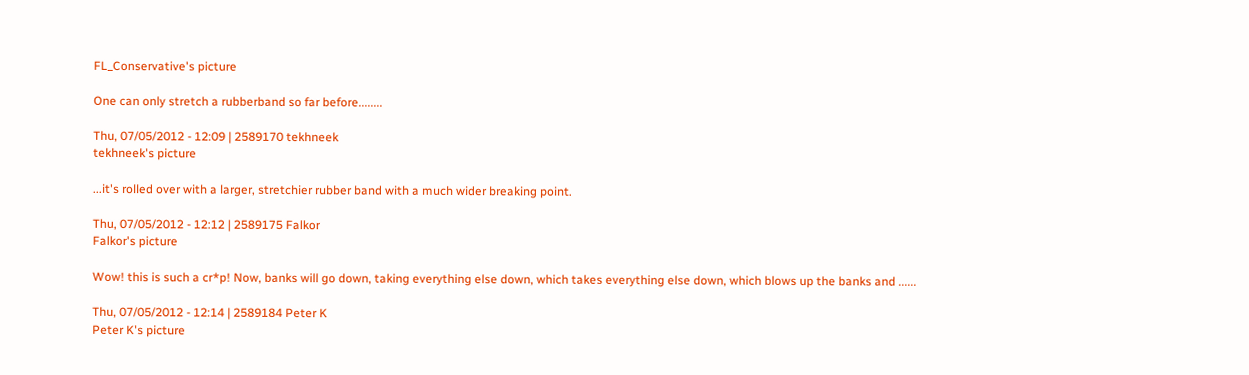FL_Conservative's picture

One can only stretch a rubberband so far before........

Thu, 07/05/2012 - 12:09 | 2589170 tekhneek
tekhneek's picture

...it's rolled over with a larger, stretchier rubber band with a much wider breaking point.

Thu, 07/05/2012 - 12:12 | 2589175 Falkor
Falkor's picture

Wow! this is such a cr*p! Now, banks will go down, taking everything else down, which takes everything else down, which blows up the banks and ......

Thu, 07/05/2012 - 12:14 | 2589184 Peter K
Peter K's picture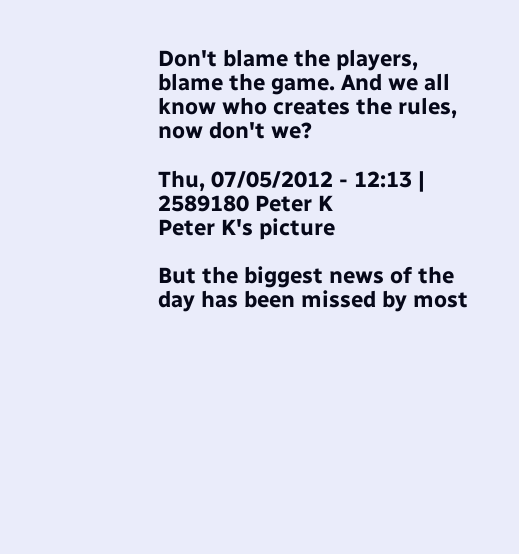Don't blame the players, blame the game. And we all know who creates the rules, now don't we?

Thu, 07/05/2012 - 12:13 | 2589180 Peter K
Peter K's picture

But the biggest news of the day has been missed by most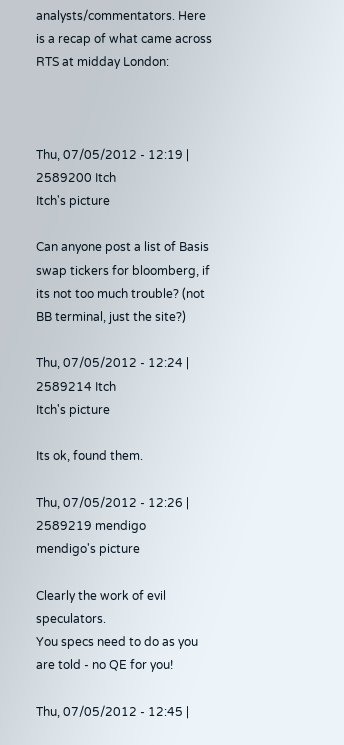analysts/commentators. Here is a recap of what came across RTS at midday London:



Thu, 07/05/2012 - 12:19 | 2589200 Itch
Itch's picture

Can anyone post a list of Basis swap tickers for bloomberg, if its not too much trouble? (not BB terminal, just the site?)

Thu, 07/05/2012 - 12:24 | 2589214 Itch
Itch's picture

Its ok, found them.

Thu, 07/05/2012 - 12:26 | 2589219 mendigo
mendigo's picture

Clearly the work of evil speculators.
You specs need to do as you are told - no QE for you!

Thu, 07/05/2012 - 12:45 |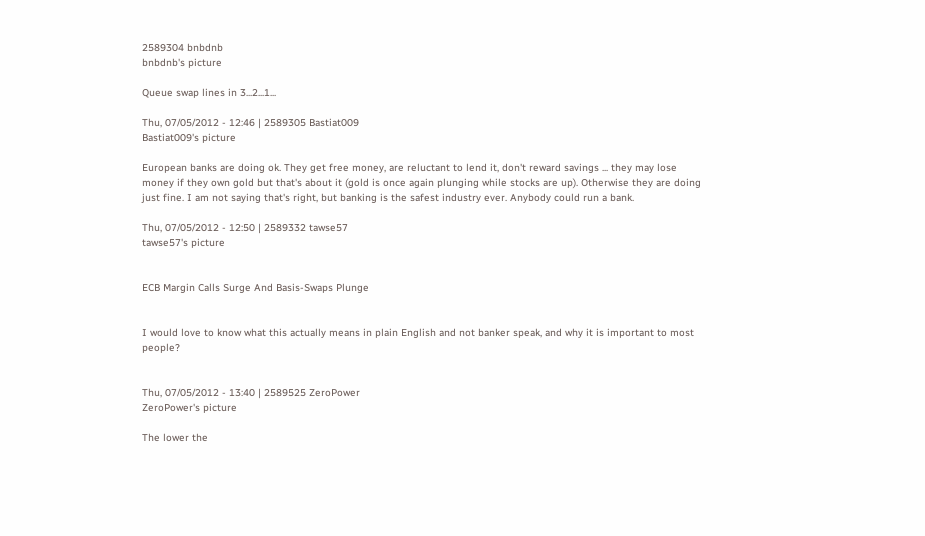2589304 bnbdnb
bnbdnb's picture

Queue swap lines in 3...2...1...

Thu, 07/05/2012 - 12:46 | 2589305 Bastiat009
Bastiat009's picture

European banks are doing ok. They get free money, are reluctant to lend it, don't reward savings ... they may lose money if they own gold but that's about it (gold is once again plunging while stocks are up). Otherwise they are doing just fine. I am not saying that's right, but banking is the safest industry ever. Anybody could run a bank.

Thu, 07/05/2012 - 12:50 | 2589332 tawse57
tawse57's picture


ECB Margin Calls Surge And Basis-Swaps Plunge


I would love to know what this actually means in plain English and not banker speak, and why it is important to most people?


Thu, 07/05/2012 - 13:40 | 2589525 ZeroPower
ZeroPower's picture

The lower the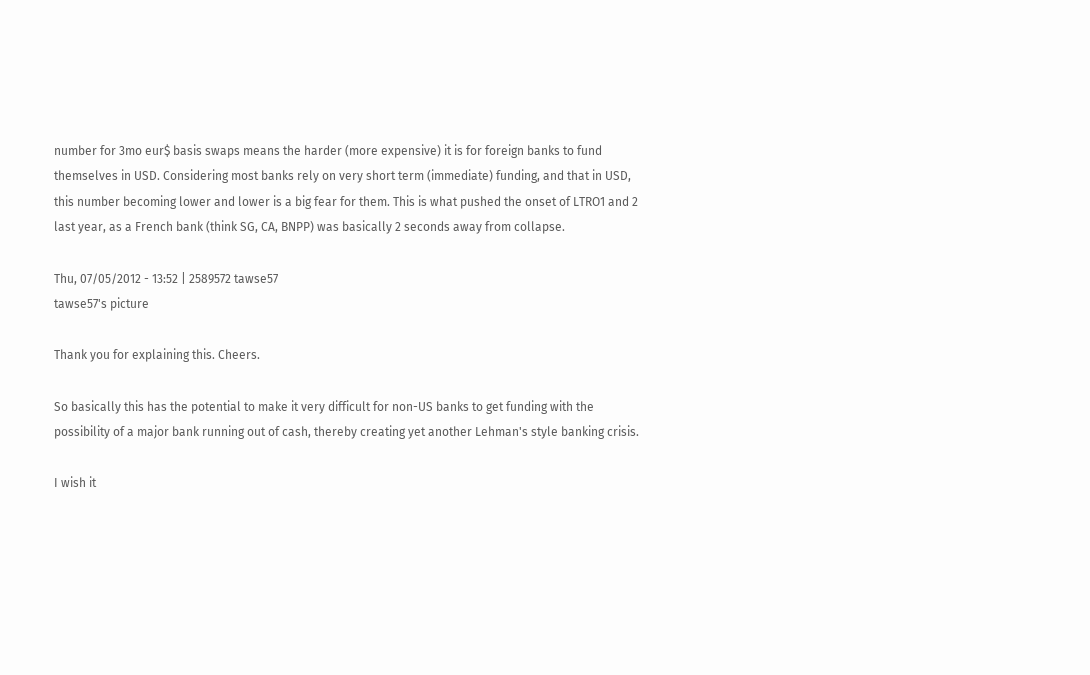number for 3mo eur$ basis swaps means the harder (more expensive) it is for foreign banks to fund themselves in USD. Considering most banks rely on very short term (immediate) funding, and that in USD, this number becoming lower and lower is a big fear for them. This is what pushed the onset of LTRO1 and 2 last year, as a French bank (think SG, CA, BNPP) was basically 2 seconds away from collapse.

Thu, 07/05/2012 - 13:52 | 2589572 tawse57
tawse57's picture

Thank you for explaining this. Cheers.

So basically this has the potential to make it very difficult for non-US banks to get funding with the possibility of a major bank running out of cash, thereby creating yet another Lehman's style banking crisis.

I wish it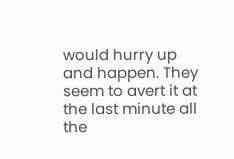would hurry up and happen. They seem to avert it at the last minute all the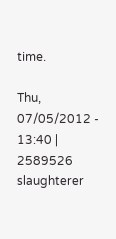time.

Thu, 07/05/2012 - 13:40 | 2589526 slaughterer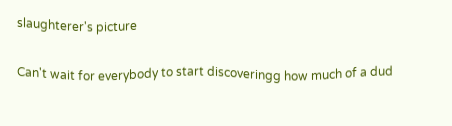slaughterer's picture

Can't wait for everybody to start discoveringg how much of a dud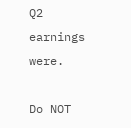Q2 earnings were.

Do NOT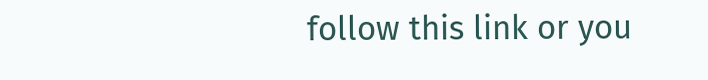follow this link or you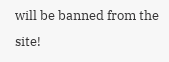will be banned from the site!